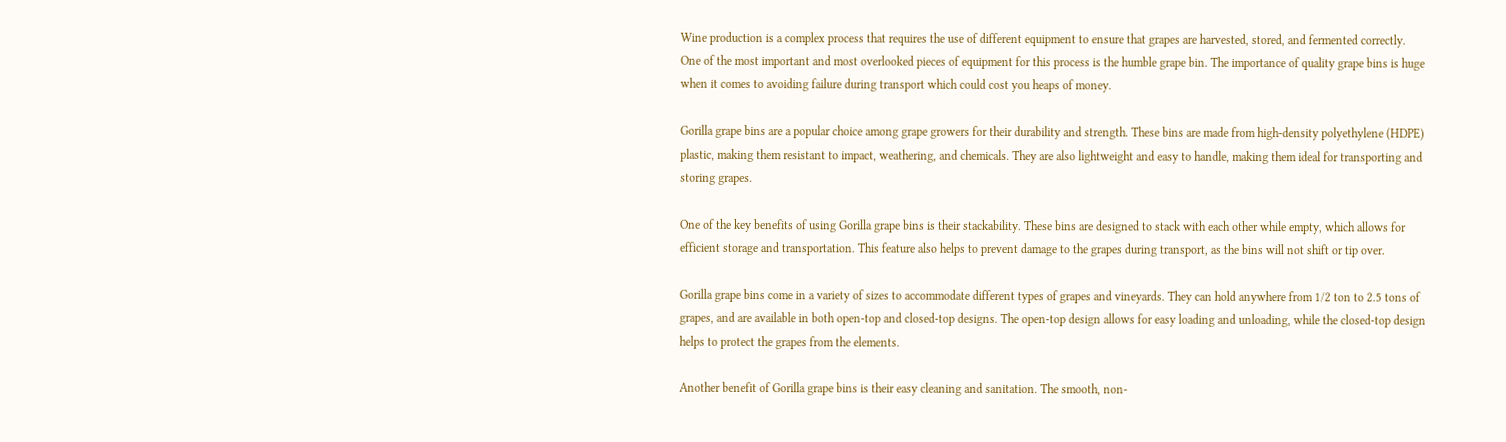Wine production is a complex process that requires the use of different equipment to ensure that grapes are harvested, stored, and fermented correctly. One of the most important and most overlooked pieces of equipment for this process is the humble grape bin. The importance of quality grape bins is huge when it comes to avoiding failure during transport which could cost you heaps of money.

Gorilla grape bins are a popular choice among grape growers for their durability and strength. These bins are made from high-density polyethylene (HDPE) plastic, making them resistant to impact, weathering, and chemicals. They are also lightweight and easy to handle, making them ideal for transporting and storing grapes.

One of the key benefits of using Gorilla grape bins is their stackability. These bins are designed to stack with each other while empty, which allows for efficient storage and transportation. This feature also helps to prevent damage to the grapes during transport, as the bins will not shift or tip over.

Gorilla grape bins come in a variety of sizes to accommodate different types of grapes and vineyards. They can hold anywhere from 1/2 ton to 2.5 tons of grapes, and are available in both open-top and closed-top designs. The open-top design allows for easy loading and unloading, while the closed-top design helps to protect the grapes from the elements.

Another benefit of Gorilla grape bins is their easy cleaning and sanitation. The smooth, non-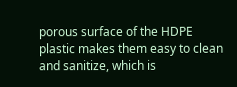porous surface of the HDPE plastic makes them easy to clean and sanitize, which is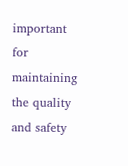important for maintaining the quality and safety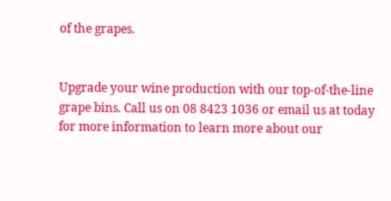of the grapes.


Upgrade your wine production with our top-of-the-line grape bins. Call us on 08 8423 1036 or email us at today for more information to learn more about our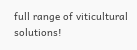full range of viticultural solutions!